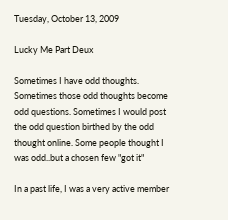Tuesday, October 13, 2009

Lucky Me Part Deux

Sometimes I have odd thoughts. Sometimes those odd thoughts become odd questions. Sometimes I would post the odd question birthed by the odd thought online. Some people thought I was odd..but a chosen few "got it"

In a past life, I was a very active member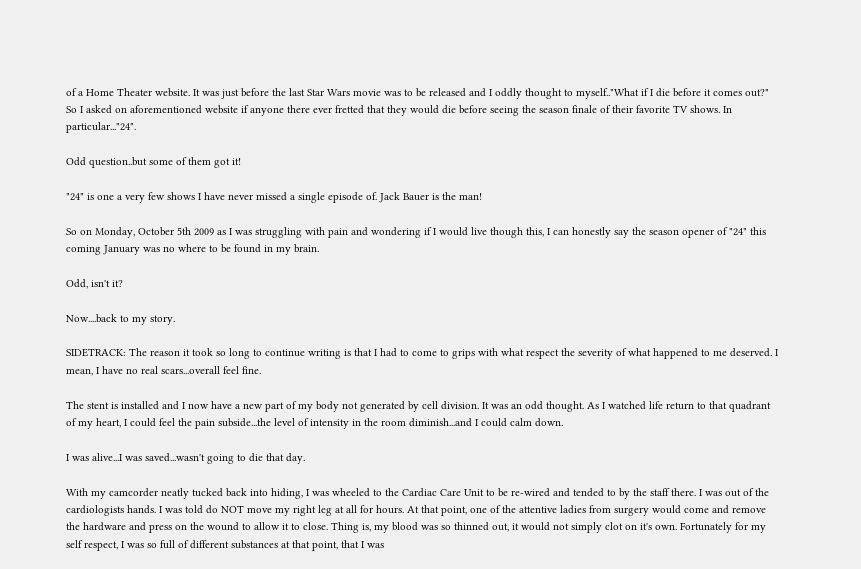of a Home Theater website. It was just before the last Star Wars movie was to be released and I oddly thought to myself.."What if I die before it comes out?" So I asked on aforementioned website if anyone there ever fretted that they would die before seeing the season finale of their favorite TV shows. In particular..."24".

Odd question..but some of them got it!

"24" is one a very few shows I have never missed a single episode of. Jack Bauer is the man!

So on Monday, October 5th 2009 as I was struggling with pain and wondering if I would live though this, I can honestly say the season opener of "24" this coming January was no where to be found in my brain.

Odd, isn't it?

Now....back to my story.

SIDETRACK: The reason it took so long to continue writing is that I had to come to grips with what respect the severity of what happened to me deserved. I mean, I have no real scars...overall feel fine.

The stent is installed and I now have a new part of my body not generated by cell division. It was an odd thought. As I watched life return to that quadrant of my heart, I could feel the pain subside...the level of intensity in the room diminish...and I could calm down.

I was alive...I was saved...wasn't going to die that day.

With my camcorder neatly tucked back into hiding, I was wheeled to the Cardiac Care Unit to be re-wired and tended to by the staff there. I was out of the cardiologists hands. I was told do NOT move my right leg at all for hours. At that point, one of the attentive ladies from surgery would come and remove the hardware and press on the wound to allow it to close. Thing is, my blood was so thinned out, it would not simply clot on it's own. Fortunately for my self respect, I was so full of different substances at that point, that I was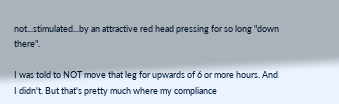not...stimulated...by an attractive red head pressing for so long "down there".

I was told to NOT move that leg for upwards of 6 or more hours. And I didn't. But that's pretty much where my compliance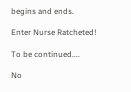begins and ends.

Enter Nurse Ratcheted!

To be continued....

No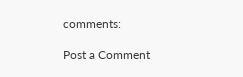comments:

Post a Comment